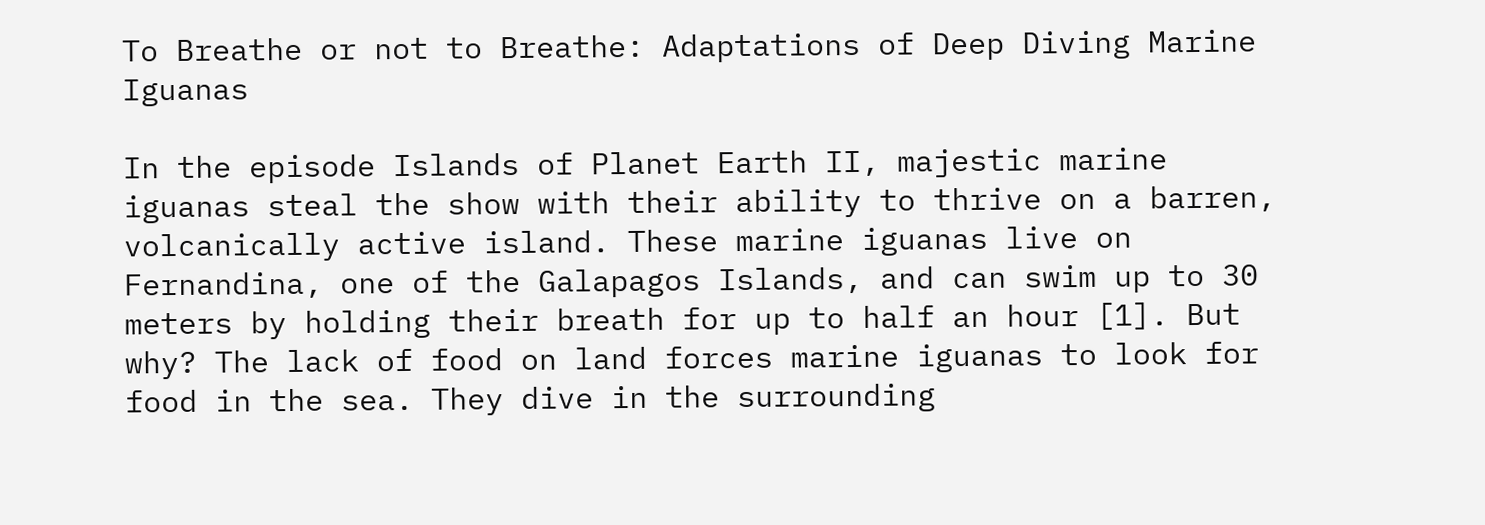To Breathe or not to Breathe: Adaptations of Deep Diving Marine Iguanas

In the episode Islands of Planet Earth II, majestic marine iguanas steal the show with their ability to thrive on a barren, volcanically active island. These marine iguanas live on Fernandina, one of the Galapagos Islands, and can swim up to 30 meters by holding their breath for up to half an hour [1]. But why? The lack of food on land forces marine iguanas to look for food in the sea. They dive in the surrounding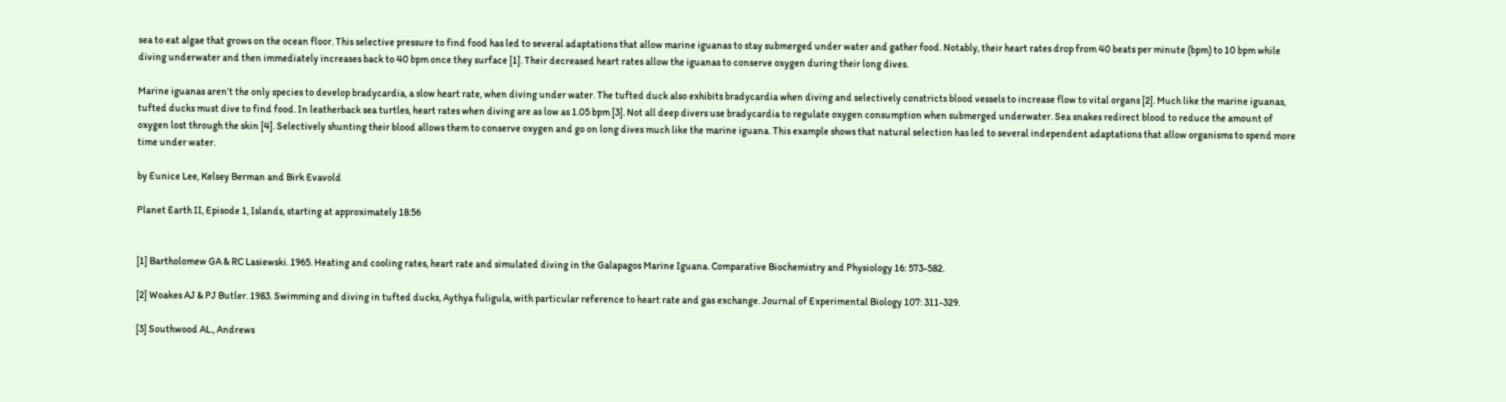sea to eat algae that grows on the ocean floor. This selective pressure to find food has led to several adaptations that allow marine iguanas to stay submerged under water and gather food. Notably, their heart rates drop from 40 beats per minute (bpm) to 10 bpm while diving underwater and then immediately increases back to 40 bpm once they surface [1]. Their decreased heart rates allow the iguanas to conserve oxygen during their long dives.

Marine iguanas aren’t the only species to develop bradycardia, a slow heart rate, when diving under water. The tufted duck also exhibits bradycardia when diving and selectively constricts blood vessels to increase flow to vital organs [2]. Much like the marine iguanas, tufted ducks must dive to find food. In leatherback sea turtles, heart rates when diving are as low as 1.05 bpm [3]. Not all deep divers use bradycardia to regulate oxygen consumption when submerged underwater. Sea snakes redirect blood to reduce the amount of oxygen lost through the skin [4]. Selectively shunting their blood allows them to conserve oxygen and go on long dives much like the marine iguana. This example shows that natural selection has led to several independent adaptations that allow organisms to spend more time under water.

by Eunice Lee, Kelsey Berman and Birk Evavold

Planet Earth II, Episode 1, Islands, starting at approximately 18:56


[1] Bartholomew GA & RC Lasiewski. 1965. Heating and cooling rates, heart rate and simulated diving in the Galapagos Marine Iguana. Comparative Biochemistry and Physiology 16: 573-582.

[2] Woakes AJ & PJ Butler. 1983. Swimming and diving in tufted ducks, Aythya fuligula, with particular reference to heart rate and gas exchange. Journal of Experimental Biology 107: 311-329.

[3] Southwood AL., Andrews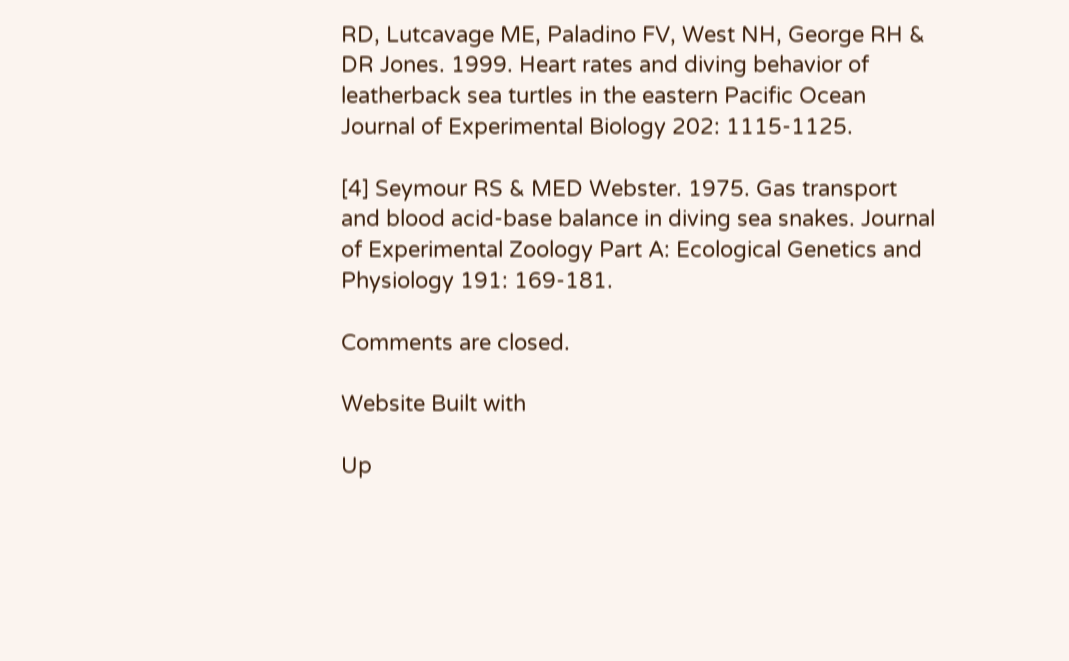RD, Lutcavage ME, Paladino FV, West NH, George RH & DR Jones. 1999. Heart rates and diving behavior of leatherback sea turtles in the eastern Pacific Ocean Journal of Experimental Biology 202: 1115-1125.

[4] Seymour RS & MED Webster. 1975. Gas transport and blood acid‐base balance in diving sea snakes. Journal of Experimental Zoology Part A: Ecological Genetics and Physiology 191: 169-181.

Comments are closed.

Website Built with

Up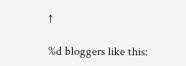↑

%d bloggers like this: